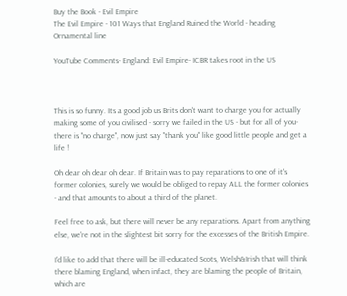Buy the Book - Evil Empire
The Evil Empire - 101 Ways that England Ruined the World - heading Ornamental line

YouTube Comments- England: Evil Empire- ICBR takes root in the US



This is so funny. Its a good job us Brits don't want to charge you for actually making some of you civilised - sorry we failed in the US - but for all of you- there is "no charge", now just say "thank you" like good little people and get a life !

Oh dear oh dear oh dear. If Britain was to pay reparations to one of it's former colonies, surely we would be obliged to repay ALL the former colonies - and that amounts to about a third of the planet.

Feel free to ask, but there will never be any reparations. Apart from anything else, we're not in the slightest bit sorry for the excesses of the British Empire.

I'd like to add that there will be ill-educated Scots, Welsh&Irish that will think there blaming England, when infact, they are blaming the people of Britain, which are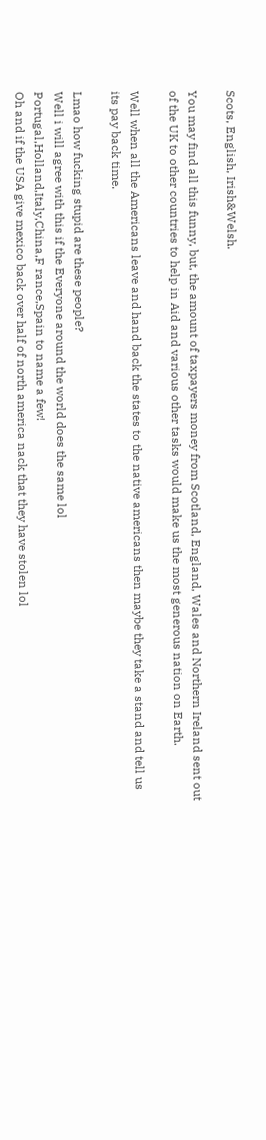Scots, English, Irish&Welsh.

You may find all this funny, but, the amount of taxpayers money from Scotland, England, Wales and Northern Ireland sent out of the UK to other countries to help in Aid and various other tasks would make us the most generous nation on Earth.

Well when all the Americans leave and hand back the states to the native americans then maybe they take a stand and tell us its pay back time.

Lmao how fucking stupid are these people?
Well i will agree with this if the Everyone around the world does the same lol
Portugal,Holland,Italy,China,F rance,Spain to name a few!
Oh and if the USA give mexico back over half of north america nack that they have stolen lol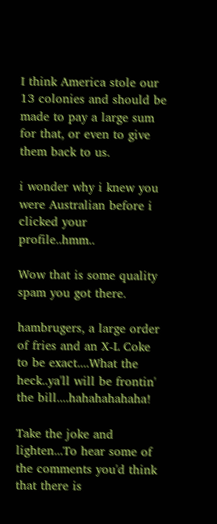I think America stole our 13 colonies and should be made to pay a large sum for that, or even to give them back to us.

i wonder why i knew you were Australian before i clicked your profile..hmm..

Wow that is some quality spam you got there.

hambrugers, a large order of fries and an X-L Coke to be exact....What the heck..ya'll will be frontin' the bill....hahahahahaha!

Take the joke and lighten...To hear some of the comments you'd think that there is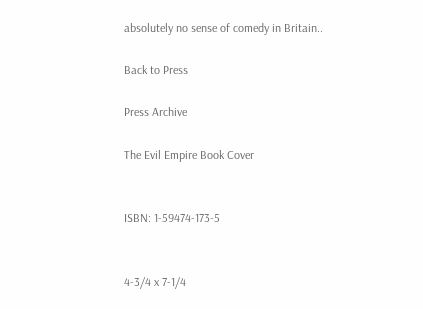absolutely no sense of comedy in Britain..

Back to Press

Press Archive

The Evil Empire Book Cover


ISBN: 1-59474-173-5


4-3/4 x 7-1/4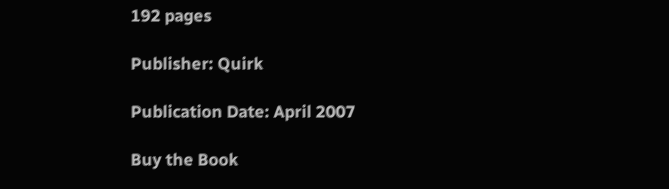192 pages

Publisher: Quirk

Publication Date: April 2007

Buy the Book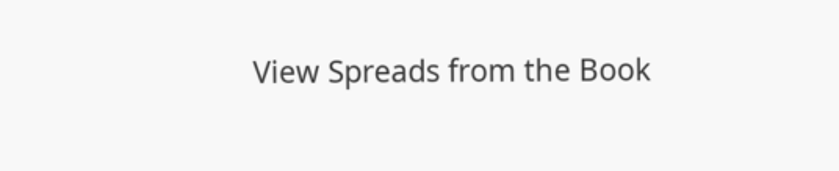View Spreads from the Book